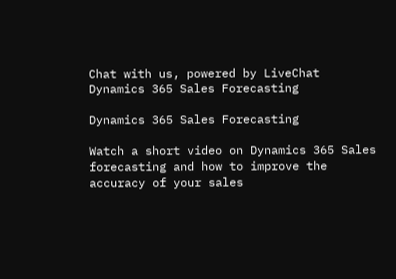Chat with us, powered by LiveChat
Dynamics 365 Sales Forecasting

Dynamics 365 Sales Forecasting

Watch a short video on Dynamics 365 Sales forecasting and how to improve the accuracy of your sales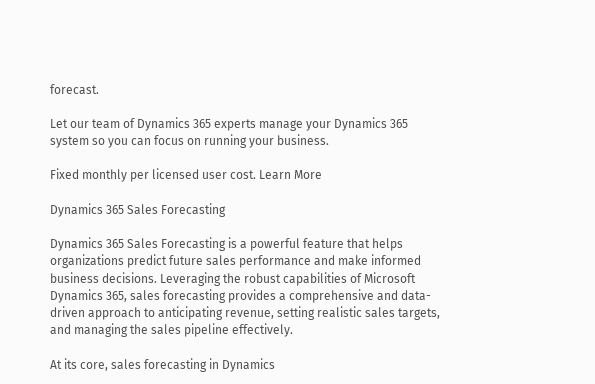forecast.

Let our team of Dynamics 365 experts manage your Dynamics 365 system so you can focus on running your business.

Fixed monthly per licensed user cost. Learn More

Dynamics 365 Sales Forecasting

Dynamics 365 Sales Forecasting is a powerful feature that helps organizations predict future sales performance and make informed business decisions. Leveraging the robust capabilities of Microsoft Dynamics 365, sales forecasting provides a comprehensive and data-driven approach to anticipating revenue, setting realistic sales targets, and managing the sales pipeline effectively.

At its core, sales forecasting in Dynamics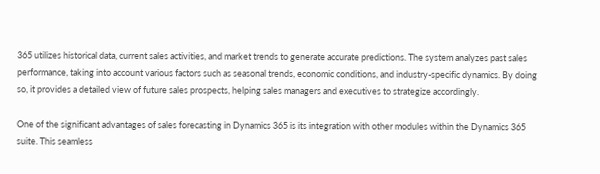365 utilizes historical data, current sales activities, and market trends to generate accurate predictions. The system analyzes past sales performance, taking into account various factors such as seasonal trends, economic conditions, and industry-specific dynamics. By doing so, it provides a detailed view of future sales prospects, helping sales managers and executives to strategize accordingly.

One of the significant advantages of sales forecasting in Dynamics 365 is its integration with other modules within the Dynamics 365 suite. This seamless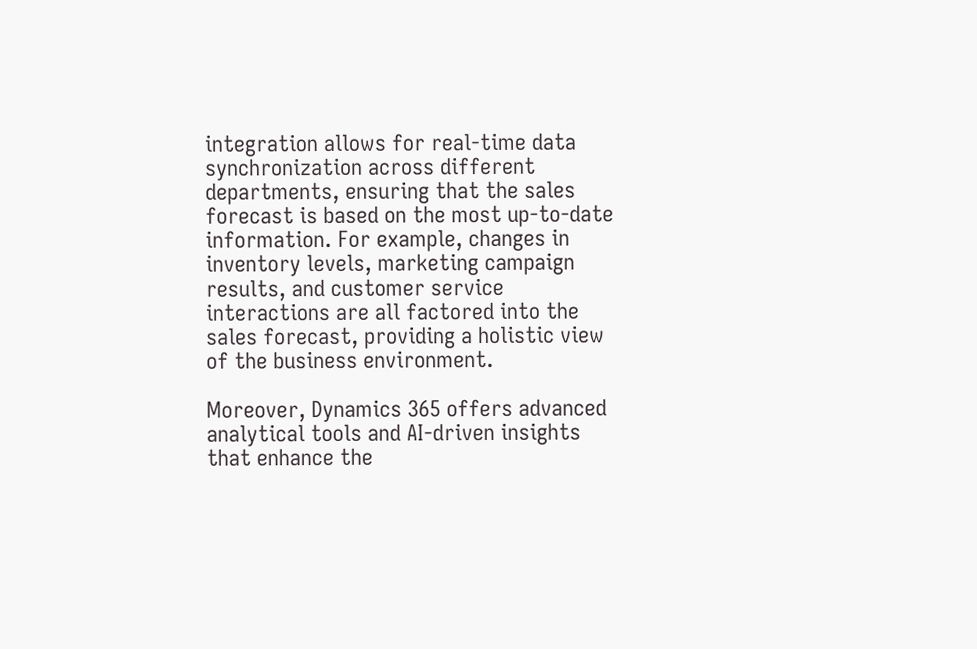integration allows for real-time data synchronization across different departments, ensuring that the sales forecast is based on the most up-to-date information. For example, changes in inventory levels, marketing campaign results, and customer service interactions are all factored into the sales forecast, providing a holistic view of the business environment.

Moreover, Dynamics 365 offers advanced analytical tools and AI-driven insights that enhance the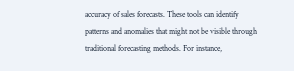accuracy of sales forecasts. These tools can identify patterns and anomalies that might not be visible through traditional forecasting methods. For instance,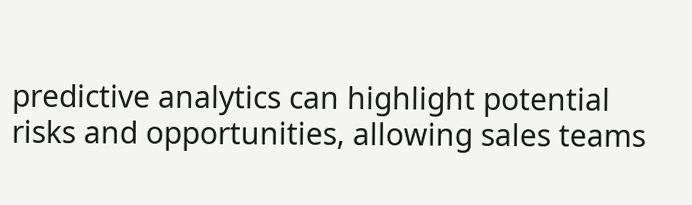predictive analytics can highlight potential risks and opportunities, allowing sales teams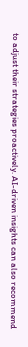to adjust their strategies proactively. AI-driven insights can also recommend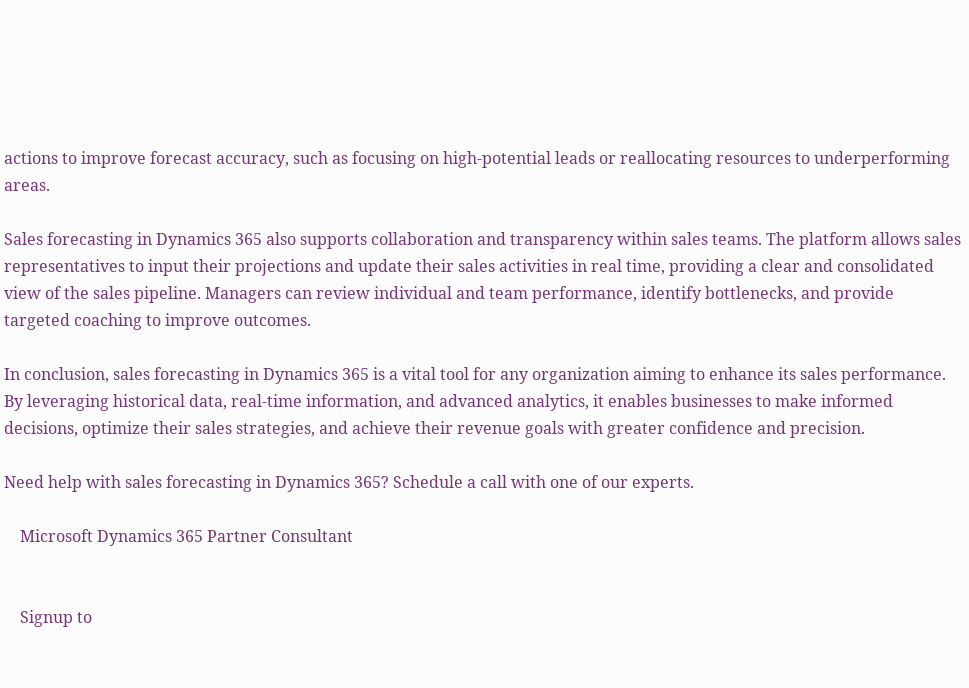actions to improve forecast accuracy, such as focusing on high-potential leads or reallocating resources to underperforming areas.

Sales forecasting in Dynamics 365 also supports collaboration and transparency within sales teams. The platform allows sales representatives to input their projections and update their sales activities in real time, providing a clear and consolidated view of the sales pipeline. Managers can review individual and team performance, identify bottlenecks, and provide targeted coaching to improve outcomes.

In conclusion, sales forecasting in Dynamics 365 is a vital tool for any organization aiming to enhance its sales performance. By leveraging historical data, real-time information, and advanced analytics, it enables businesses to make informed decisions, optimize their sales strategies, and achieve their revenue goals with greater confidence and precision.

Need help with sales forecasting in Dynamics 365? Schedule a call with one of our experts.

    Microsoft Dynamics 365 Partner Consultant


    Signup to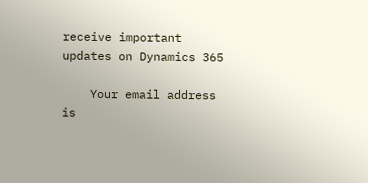receive important updates on Dynamics 365

    Your email address is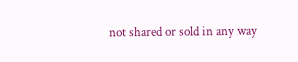not shared or sold in any way